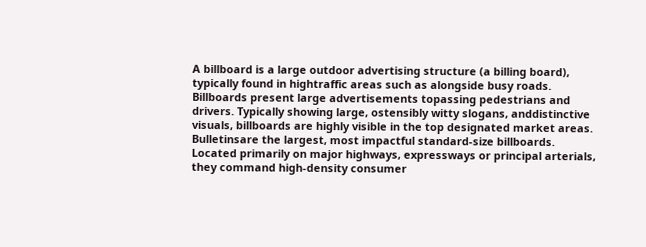A billboard is a large outdoor advertising structure (a billing board), typically found in hightraffic areas such as alongside busy roads. Billboards present large advertisements topassing pedestrians and drivers. Typically showing large, ostensibly witty slogans, anddistinctive visuals, billboards are highly visible in the top designated market areas. Bulletinsare the largest, most impactful standard-size billboards. Located primarily on major highways, expressways or principal arterials, they command high-density consumer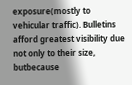exposure(mostly to vehicular traffic). Bulletins afford greatest visibility due not only to their size, butbecause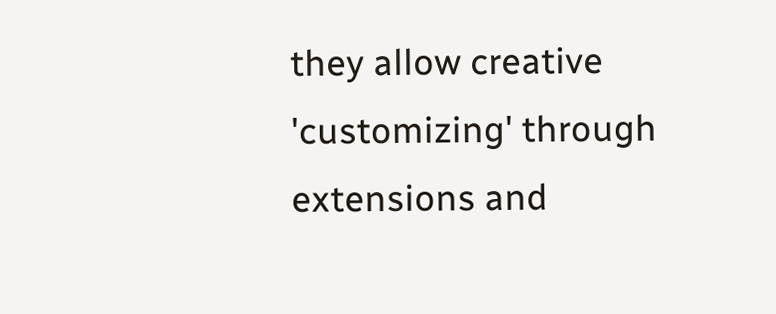they allow creative 'customizing' through extensions and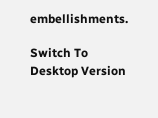embellishments.

Switch To Desktop Version